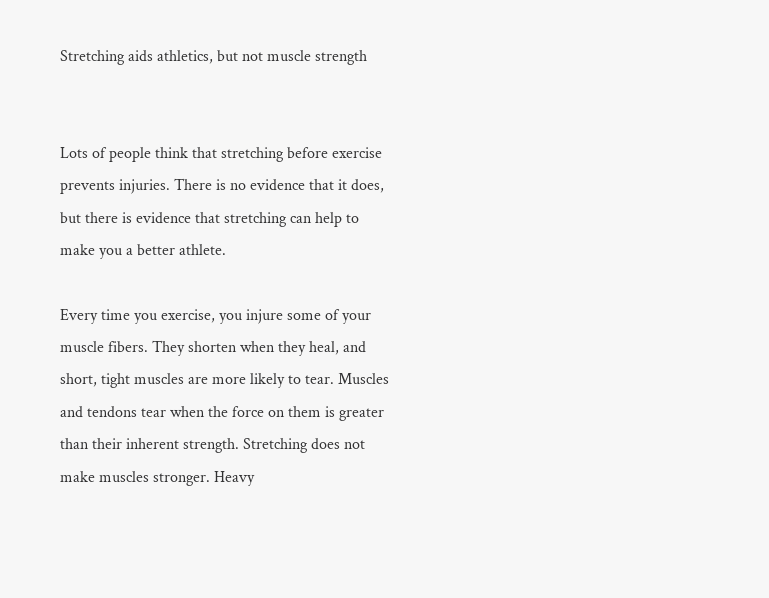Stretching aids athletics, but not muscle strength


Lots of people think that stretching before exercise prevents injuries. There is no evidence that it does, but there is evidence that stretching can help to make you a better athlete.

Every time you exercise, you injure some of your muscle fibers. They shorten when they heal, and short, tight muscles are more likely to tear. Muscles and tendons tear when the force on them is greater than their inherent strength. Stretching does not make muscles stronger. Heavy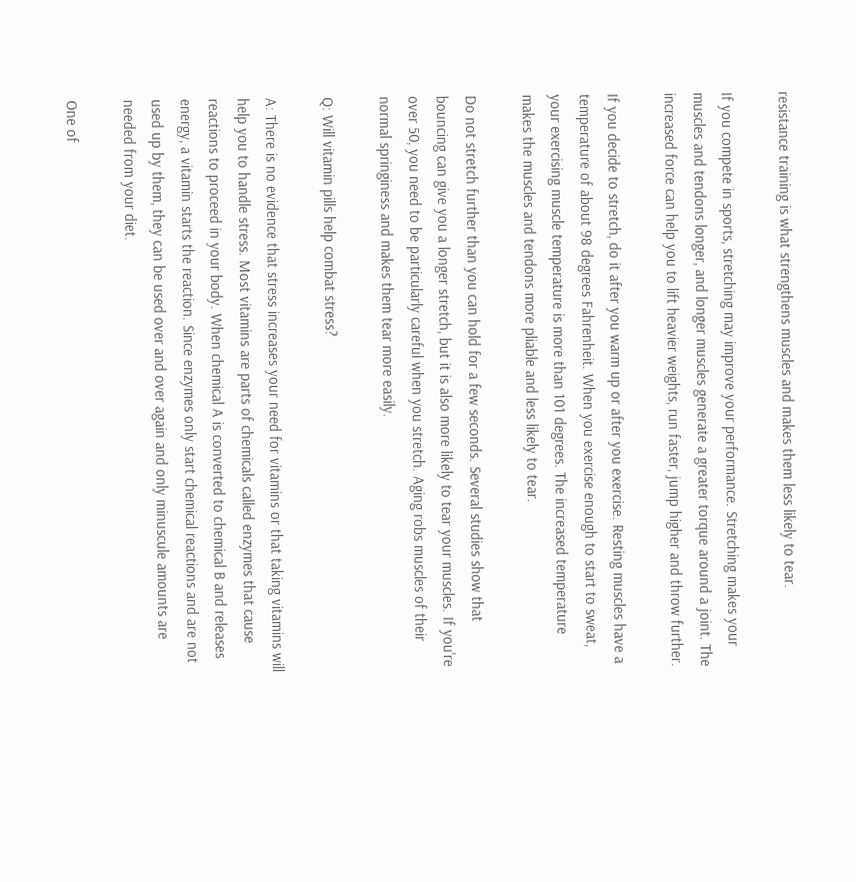resistance training is what strengthens muscles and makes them less likely to tear.

If you compete in sports, stretching may improve your performance. Stretching makes your muscles and tendons longer, and longer muscles generate a greater torque around a joint. The increased force can help you to lift heavier weights, run faster, jump higher and throw further.

If you decide to stretch, do it after you warm up or after you exercise. Resting muscles have a temperature of about 98 degrees Fahrenheit. When you exercise enough to start to sweat, your exercising muscle temperature is more than 101 degrees. The increased temperature makes the muscles and tendons more pliable and less likely to tear.

Do not stretch further than you can hold for a few seconds. Several studies show that bouncing can give you a longer stretch, but it is also more likely to tear your muscles. If you're over 50, you need to be particularly careful when you stretch. Aging robs muscles of their normal springiness and makes them tear more easily.

Q: Will vitamin pills help combat stress?

A: There is no evidence that stress increases your need for vitamins or that taking vitamins will help you to handle stress. Most vitamins are parts of chemicals called enzymes that cause reactions to proceed in your body. When chemical A is converted to chemical B and releases energy, a vitamin starts the reaction. Since enzymes only start chemical reactions and are not used up by them, they can be used over and over again and only minuscule amounts are needed from your diet.

One of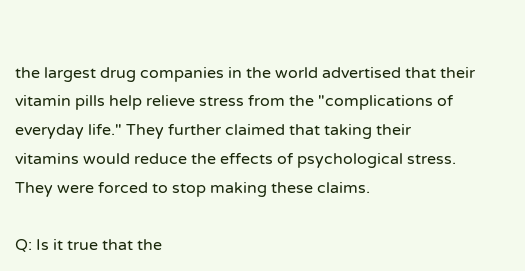the largest drug companies in the world advertised that their vitamin pills help relieve stress from the "complications of everyday life." They further claimed that taking their vitamins would reduce the effects of psychological stress. They were forced to stop making these claims.

Q: Is it true that the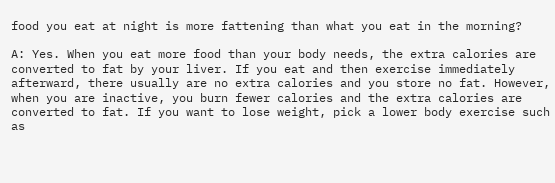food you eat at night is more fattening than what you eat in the morning?

A: Yes. When you eat more food than your body needs, the extra calories are converted to fat by your liver. If you eat and then exercise immediately afterward, there usually are no extra calories and you store no fat. However, when you are inactive, you burn fewer calories and the extra calories are converted to fat. If you want to lose weight, pick a lower body exercise such as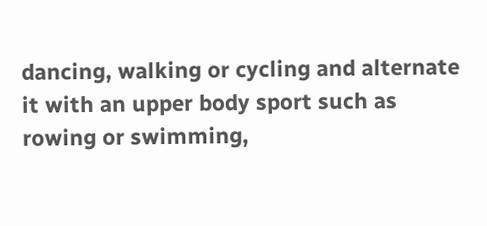dancing, walking or cycling and alternate it with an upper body sport such as rowing or swimming,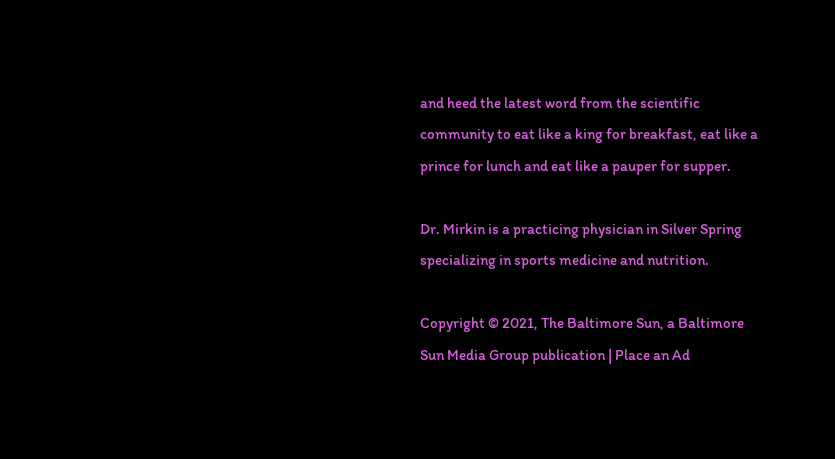and heed the latest word from the scientific community to eat like a king for breakfast, eat like a prince for lunch and eat like a pauper for supper.

Dr. Mirkin is a practicing physician in Silver Spring specializing in sports medicine and nutrition.

Copyright © 2021, The Baltimore Sun, a Baltimore Sun Media Group publication | Place an Ad